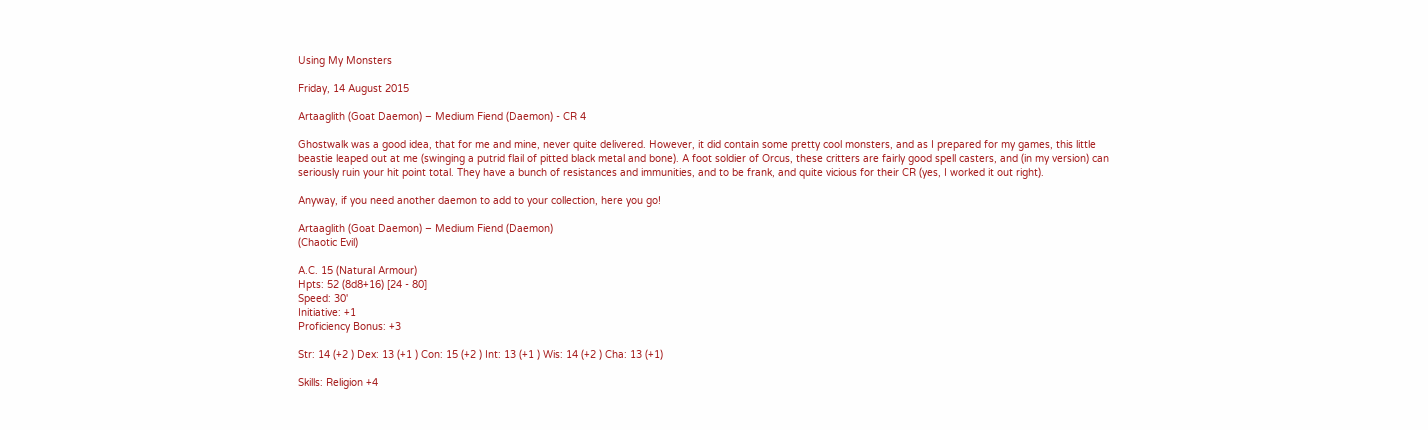Using My Monsters

Friday, 14 August 2015

Artaaglith (Goat Daemon) – Medium Fiend (Daemon) - CR 4

Ghostwalk was a good idea, that for me and mine, never quite delivered. However, it did contain some pretty cool monsters, and as I prepared for my games, this little beastie leaped out at me (swinging a putrid flail of pitted black metal and bone). A foot soldier of Orcus, these critters are fairly good spell casters, and (in my version) can seriously ruin your hit point total. They have a bunch of resistances and immunities, and to be frank, and quite vicious for their CR (yes, I worked it out right).

Anyway, if you need another daemon to add to your collection, here you go!

Artaaglith (Goat Daemon) – Medium Fiend (Daemon)
(Chaotic Evil)

A.C. 15 (Natural Armour)
Hpts: 52 (8d8+16) [24 - 80]
Speed: 30'
Initiative: +1
Proficiency Bonus: +3

Str: 14 (+2 ) Dex: 13 (+1 ) Con: 15 (+2 ) Int: 13 (+1 ) Wis: 14 (+2 ) Cha: 13 (+1)

Skills: Religion +4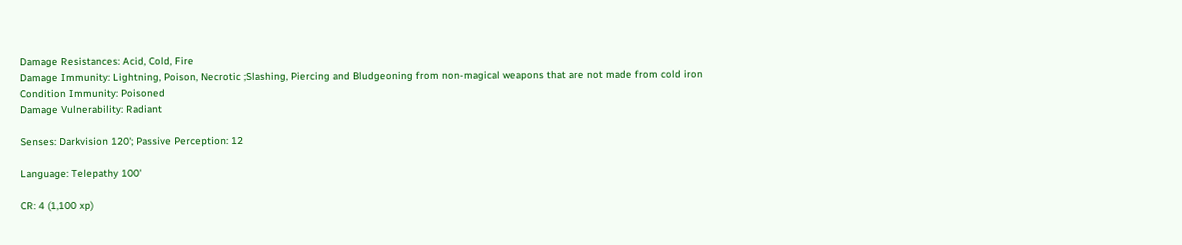Damage Resistances: Acid, Cold, Fire
Damage Immunity: Lightning, Poison, Necrotic ;Slashing, Piercing and Bludgeoning from non-magical weapons that are not made from cold iron
Condition Immunity: Poisoned
Damage Vulnerability: Radiant

Senses: Darkvision 120'; Passive Perception: 12

Language: Telepathy 100'

CR: 4 (1,100 xp)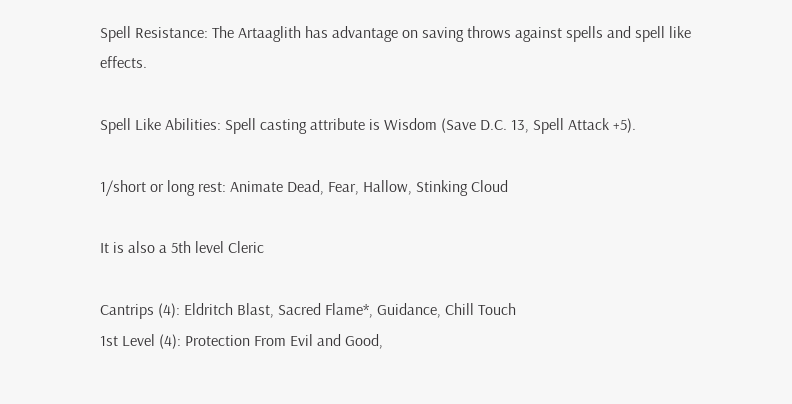Spell Resistance: The Artaaglith has advantage on saving throws against spells and spell like effects.

Spell Like Abilities: Spell casting attribute is Wisdom (Save D.C. 13, Spell Attack +5).

1/short or long rest: Animate Dead, Fear, Hallow, Stinking Cloud

It is also a 5th level Cleric

Cantrips (4): Eldritch Blast, Sacred Flame*, Guidance, Chill Touch
1st Level (4): Protection From Evil and Good,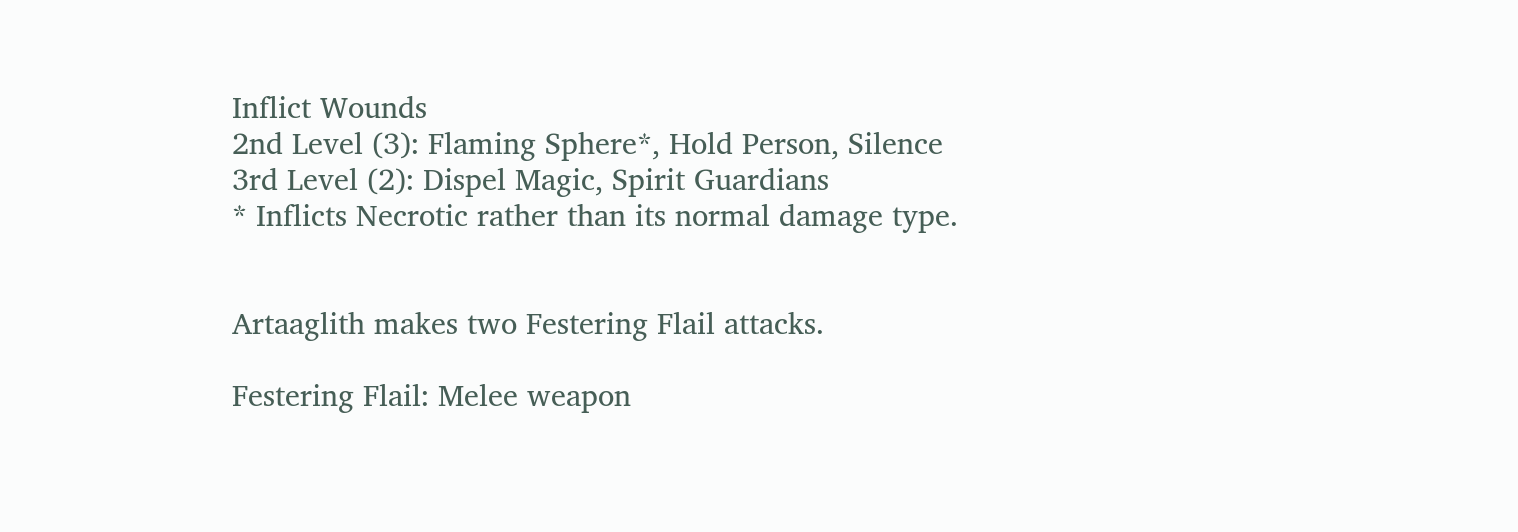Inflict Wounds
2nd Level (3): Flaming Sphere*, Hold Person, Silence
3rd Level (2): Dispel Magic, Spirit Guardians
* Inflicts Necrotic rather than its normal damage type.


Artaaglith makes two Festering Flail attacks.

Festering Flail: Melee weapon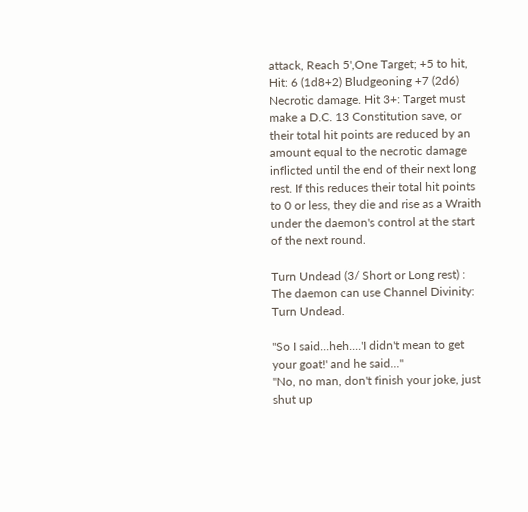attack, Reach 5',One Target; +5 to hit, Hit: 6 (1d8+2) Bludgeoning +7 (2d6) Necrotic damage. Hit 3+: Target must make a D.C. 13 Constitution save, or their total hit points are reduced by an amount equal to the necrotic damage inflicted until the end of their next long rest. If this reduces their total hit points to 0 or less, they die and rise as a Wraith under the daemon's control at the start of the next round.

Turn Undead (3/ Short or Long rest) : The daemon can use Channel Divinity: Turn Undead.

"So I said...heh....'I didn't mean to get your goat!' and he said..."
"No, no man, don't finish your joke, just shut up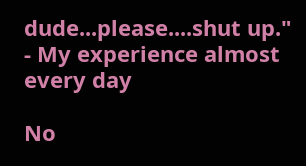dude...please....shut up."
- My experience almost every day

No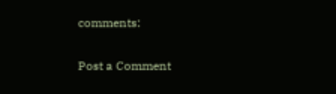comments:

Post a Comment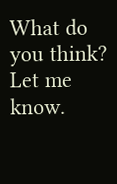What do you think? Let me know.